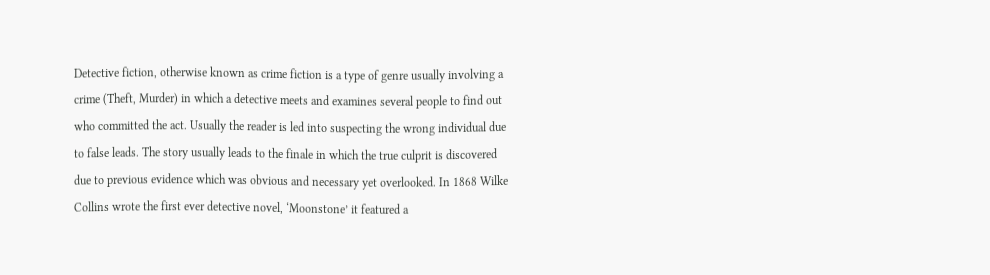Detective fiction, otherwise known as crime fiction is a type of genre usually involving a crime (Theft, Murder) in which a detective meets and examines several people to find out who committed the act. Usually the reader is led into suspecting the wrong individual due to false leads. The story usually leads to the finale in which the true culprit is discovered due to previous evidence which was obvious and necessary yet overlooked. In 1868 Wilke Collins wrote the first ever detective novel, ‘Moonstone’ it featured a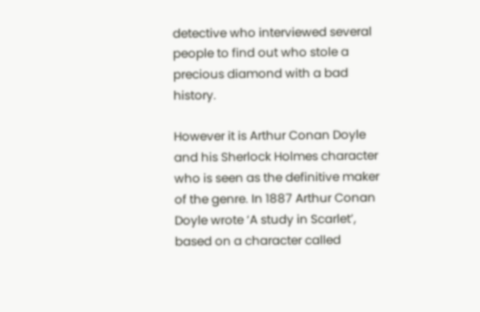detective who interviewed several people to find out who stole a precious diamond with a bad history.

However it is Arthur Conan Doyle and his Sherlock Holmes character who is seen as the definitive maker of the genre. In 1887 Arthur Conan Doyle wrote ‘A study in Scarlet’, based on a character called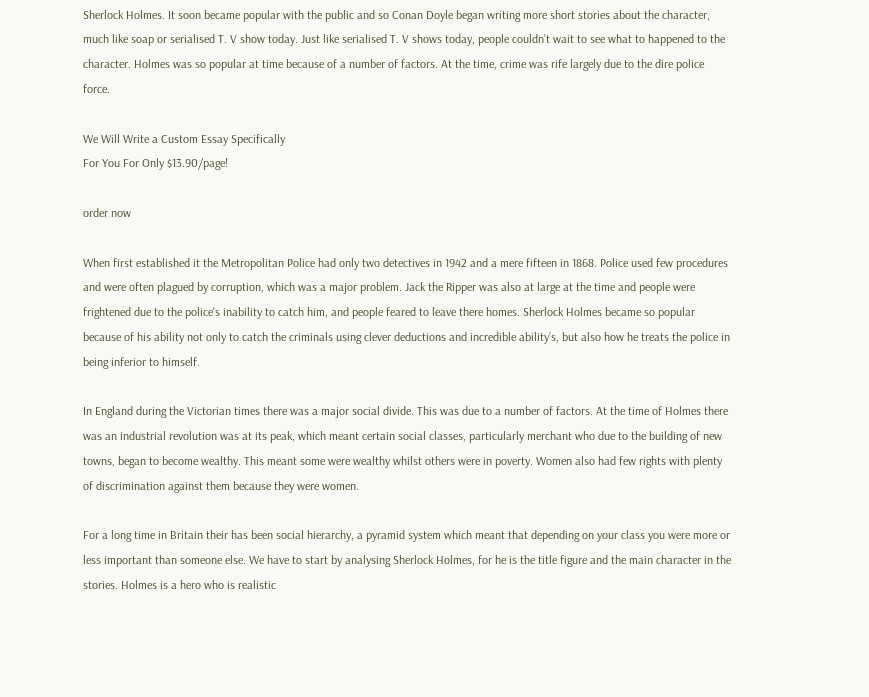Sherlock Holmes. It soon became popular with the public and so Conan Doyle began writing more short stories about the character, much like soap or serialised T. V show today. Just like serialised T. V shows today, people couldn’t wait to see what to happened to the character. Holmes was so popular at time because of a number of factors. At the time, crime was rife largely due to the dire police force.

We Will Write a Custom Essay Specifically
For You For Only $13.90/page!

order now

When first established it the Metropolitan Police had only two detectives in 1942 and a mere fifteen in 1868. Police used few procedures and were often plagued by corruption, which was a major problem. Jack the Ripper was also at large at the time and people were frightened due to the police’s inability to catch him, and people feared to leave there homes. Sherlock Holmes became so popular because of his ability not only to catch the criminals using clever deductions and incredible ability’s, but also how he treats the police in being inferior to himself.

In England during the Victorian times there was a major social divide. This was due to a number of factors. At the time of Holmes there was an industrial revolution was at its peak, which meant certain social classes, particularly merchant who due to the building of new towns, began to become wealthy. This meant some were wealthy whilst others were in poverty. Women also had few rights with plenty of discrimination against them because they were women.

For a long time in Britain their has been social hierarchy, a pyramid system which meant that depending on your class you were more or less important than someone else. We have to start by analysing Sherlock Holmes, for he is the title figure and the main character in the stories. Holmes is a hero who is realistic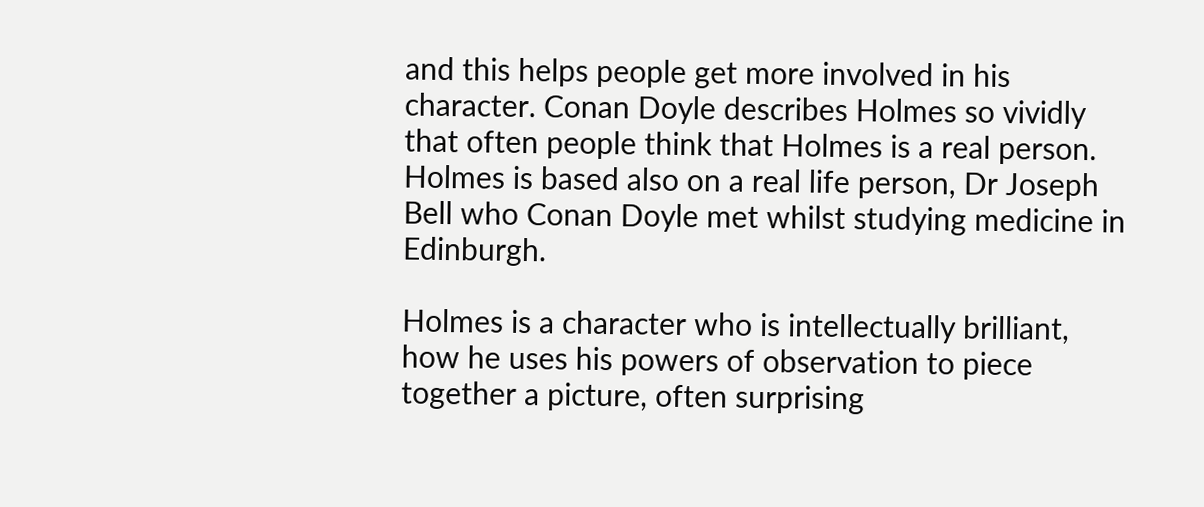and this helps people get more involved in his character. Conan Doyle describes Holmes so vividly that often people think that Holmes is a real person. Holmes is based also on a real life person, Dr Joseph Bell who Conan Doyle met whilst studying medicine in Edinburgh.

Holmes is a character who is intellectually brilliant, how he uses his powers of observation to piece together a picture, often surprising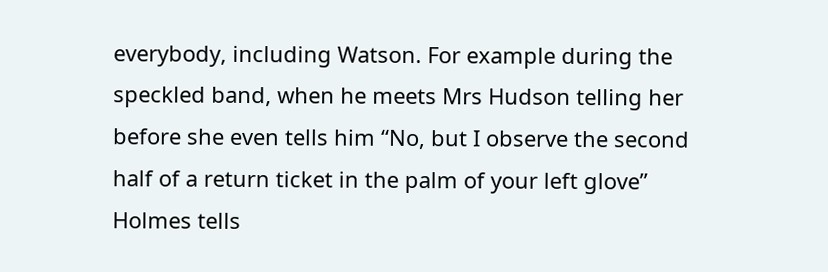everybody, including Watson. For example during the speckled band, when he meets Mrs Hudson telling her before she even tells him “No, but I observe the second half of a return ticket in the palm of your left glove” Holmes tells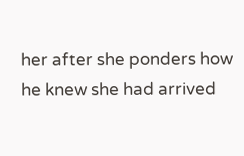her after she ponders how he knew she had arrived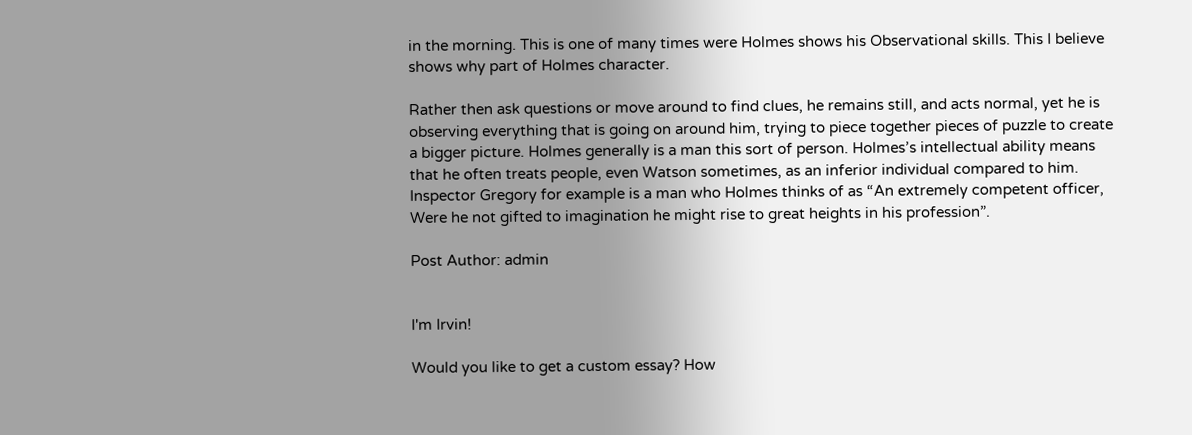in the morning. This is one of many times were Holmes shows his Observational skills. This I believe shows why part of Holmes character.

Rather then ask questions or move around to find clues, he remains still, and acts normal, yet he is observing everything that is going on around him, trying to piece together pieces of puzzle to create a bigger picture. Holmes generally is a man this sort of person. Holmes’s intellectual ability means that he often treats people, even Watson sometimes, as an inferior individual compared to him. Inspector Gregory for example is a man who Holmes thinks of as “An extremely competent officer, Were he not gifted to imagination he might rise to great heights in his profession”.

Post Author: admin


I'm Irvin!

Would you like to get a custom essay? How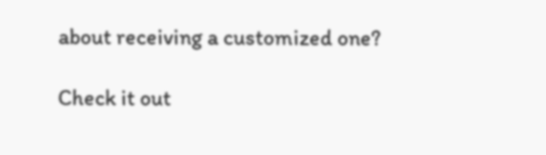about receiving a customized one?

Check it out